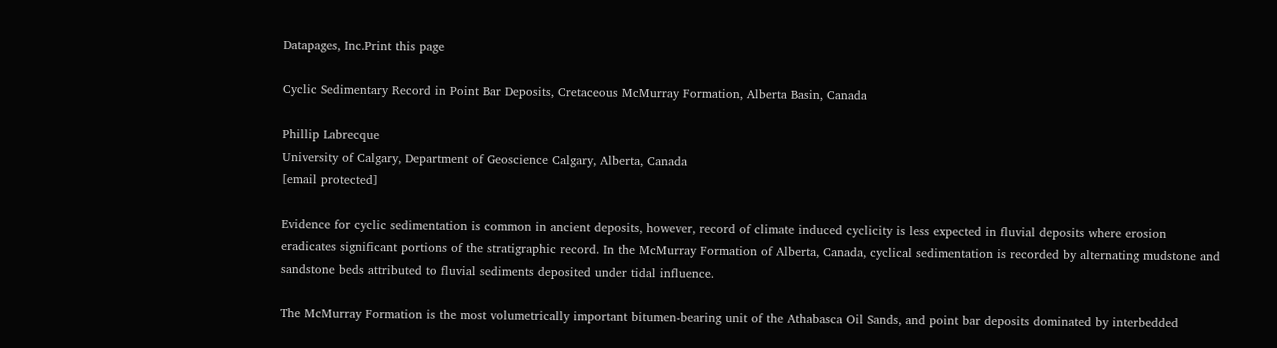Datapages, Inc.Print this page

Cyclic Sedimentary Record in Point Bar Deposits, Cretaceous McMurray Formation, Alberta Basin, Canada

Phillip Labrecque
University of Calgary, Department of Geoscience Calgary, Alberta, Canada
[email protected]

Evidence for cyclic sedimentation is common in ancient deposits, however, record of climate induced cyclicity is less expected in fluvial deposits where erosion eradicates significant portions of the stratigraphic record. In the McMurray Formation of Alberta, Canada, cyclical sedimentation is recorded by alternating mudstone and sandstone beds attributed to fluvial sediments deposited under tidal influence.

The McMurray Formation is the most volumetrically important bitumen-bearing unit of the Athabasca Oil Sands, and point bar deposits dominated by interbedded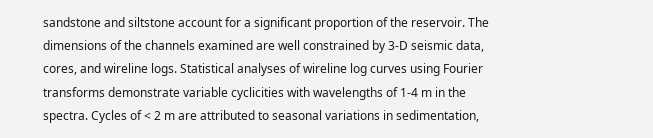sandstone and siltstone account for a significant proportion of the reservoir. The dimensions of the channels examined are well constrained by 3-D seismic data, cores, and wireline logs. Statistical analyses of wireline log curves using Fourier transforms demonstrate variable cyclicities with wavelengths of 1-4 m in the spectra. Cycles of < 2 m are attributed to seasonal variations in sedimentation,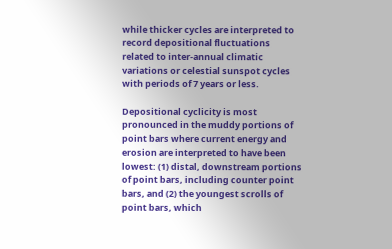while thicker cycles are interpreted to record depositional fluctuations related to inter-annual climatic variations or celestial sunspot cycles with periods of 7 years or less.

Depositional cyclicity is most pronounced in the muddy portions of point bars where current energy and erosion are interpreted to have been lowest: (1) distal, downstream portions of point bars, including counter point bars, and (2) the youngest scrolls of point bars, which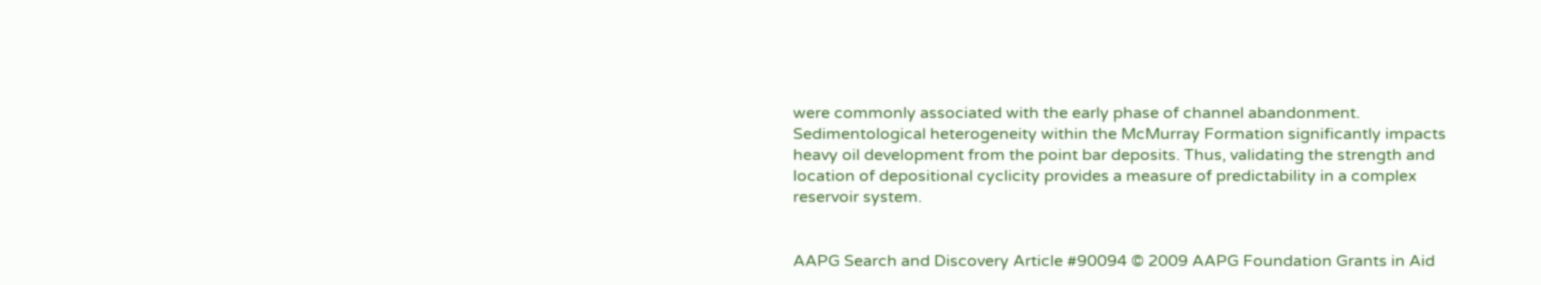were commonly associated with the early phase of channel abandonment. Sedimentological heterogeneity within the McMurray Formation significantly impacts heavy oil development from the point bar deposits. Thus, validating the strength and location of depositional cyclicity provides a measure of predictability in a complex reservoir system.


AAPG Search and Discovery Article #90094 © 2009 AAPG Foundation Grants in Aid